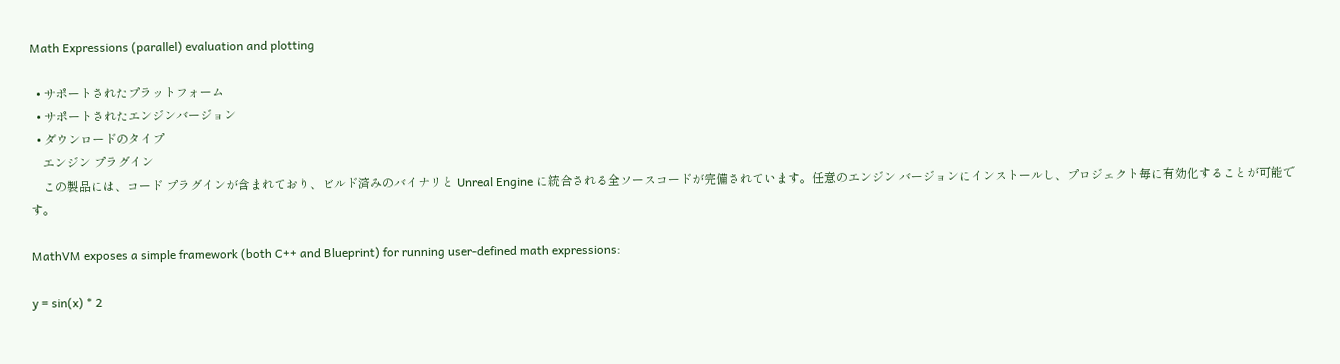Math Expressions (parallel) evaluation and plotting

  • サポートされたプラットフォーム
  • サポートされたエンジンバージョン
  • ダウンロードのタイプ
    エンジン プラグイン
    この製品には、コード プラグインが含まれており、ビルド済みのバイナリと Unreal Engine に統合される全ソースコードが完備されています。任意のエンジン バージョンにインストールし、プロジェクト毎に有効化することが可能です。

MathVM exposes a simple framework (both C++ and Blueprint) for running user-defined math expressions:

y = sin(x) * 2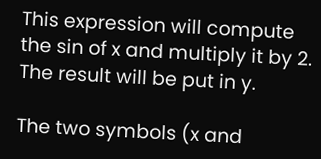This expression will compute the sin of x and multiply it by 2. The result will be put in y.

The two symbols (x and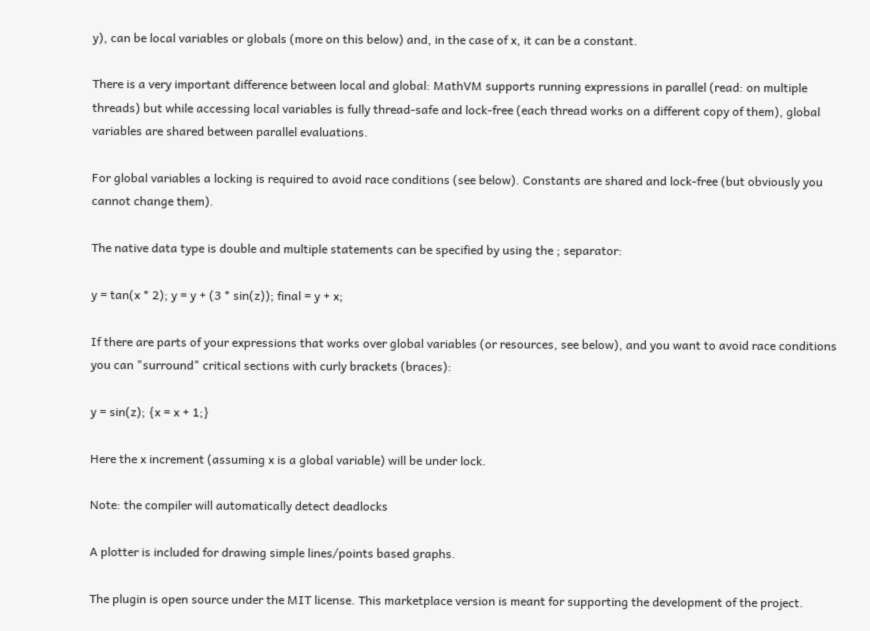y), can be local variables or globals (more on this below) and, in the case of x, it can be a constant.

There is a very important difference between local and global: MathVM supports running expressions in parallel (read: on multiple threads) but while accessing local variables is fully thread-safe and lock-free (each thread works on a different copy of them), global variables are shared between parallel evaluations.

For global variables a locking is required to avoid race conditions (see below). Constants are shared and lock-free (but obviously you cannot change them).

The native data type is double and multiple statements can be specified by using the ; separator:

y = tan(x * 2); y = y + (3 * sin(z)); final = y + x;

If there are parts of your expressions that works over global variables (or resources, see below), and you want to avoid race conditions you can "surround" critical sections with curly brackets (braces):

y = sin(z); {x = x + 1;}

Here the x increment (assuming x is a global variable) will be under lock.

Note: the compiler will automatically detect deadlocks

A plotter is included for drawing simple lines/points based graphs.

The plugin is open source under the MIT license. This marketplace version is meant for supporting the development of the project.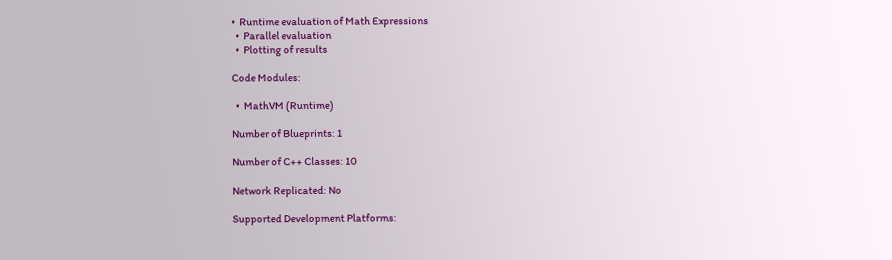•  Runtime evaluation of Math Expressions
  •  Parallel evaluation
  •  Plotting of results

Code Modules:

  •  MathVM (Runtime)

Number of Blueprints: 1

Number of C++ Classes: 10

Network Replicated: No

Supported Development Platforms: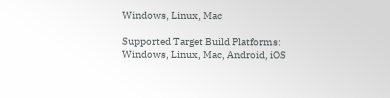Windows, Linux, Mac

Supported Target Build Platforms: Windows, Linux, Mac, Android, iOS